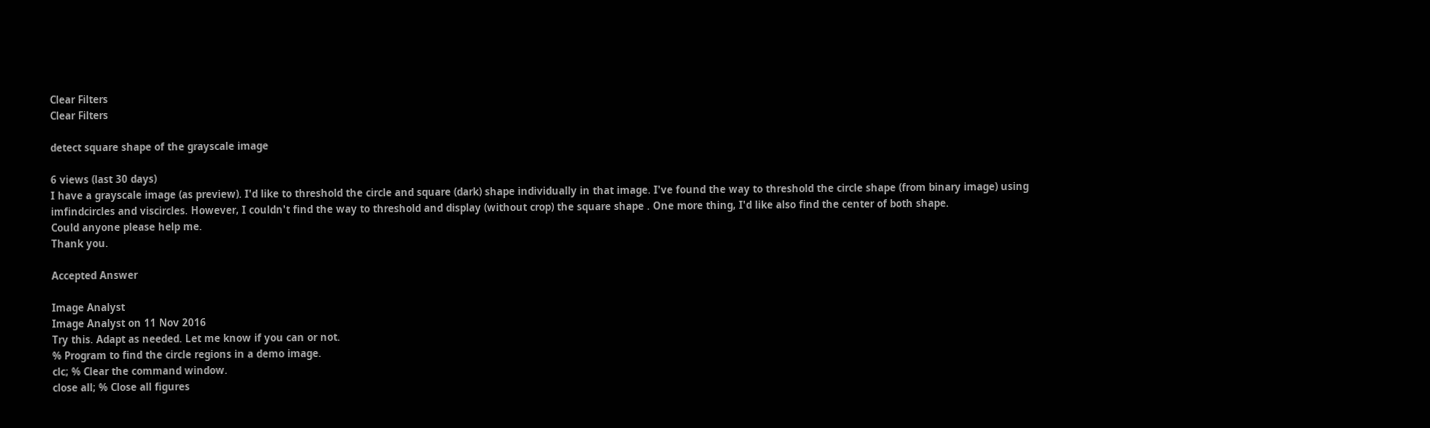Clear Filters
Clear Filters

detect square shape of the grayscale image

6 views (last 30 days)
I have a grayscale image (as preview). I'd like to threshold the circle and square (dark) shape individually in that image. I've found the way to threshold the circle shape (from binary image) using imfindcircles and viscircles. However, I couldn't find the way to threshold and display (without crop) the square shape . One more thing, I'd like also find the center of both shape.
Could anyone please help me.
Thank you.

Accepted Answer

Image Analyst
Image Analyst on 11 Nov 2016
Try this. Adapt as needed. Let me know if you can or not.
% Program to find the circle regions in a demo image.
clc; % Clear the command window.
close all; % Close all figures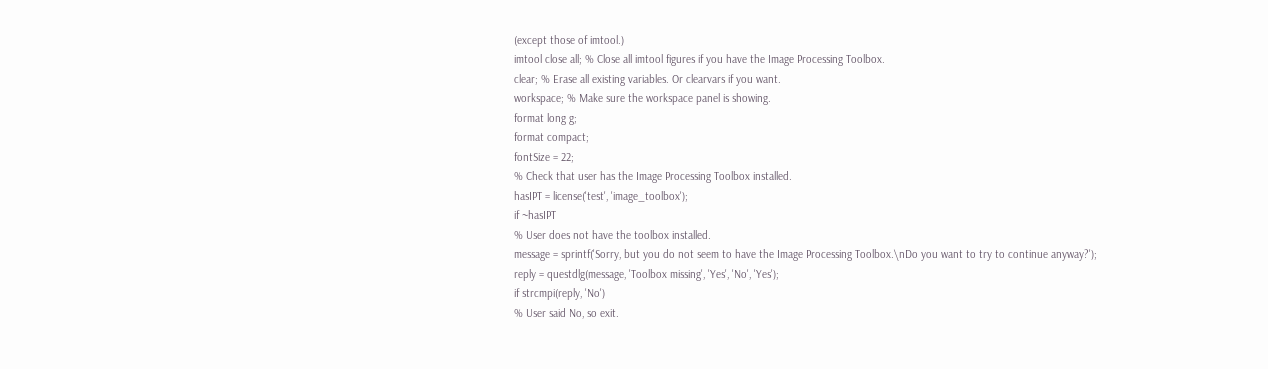(except those of imtool.)
imtool close all; % Close all imtool figures if you have the Image Processing Toolbox.
clear; % Erase all existing variables. Or clearvars if you want.
workspace; % Make sure the workspace panel is showing.
format long g;
format compact;
fontSize = 22;
% Check that user has the Image Processing Toolbox installed.
hasIPT = license('test', 'image_toolbox');
if ~hasIPT
% User does not have the toolbox installed.
message = sprintf('Sorry, but you do not seem to have the Image Processing Toolbox.\nDo you want to try to continue anyway?');
reply = questdlg(message, 'Toolbox missing', 'Yes', 'No', 'Yes');
if strcmpi(reply, 'No')
% User said No, so exit.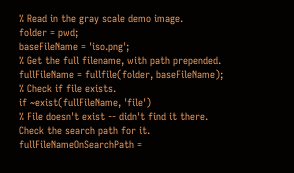% Read in the gray scale demo image.
folder = pwd;
baseFileName = 'iso.png';
% Get the full filename, with path prepended.
fullFileName = fullfile(folder, baseFileName);
% Check if file exists.
if ~exist(fullFileName, 'file')
% File doesn't exist -- didn't find it there. Check the search path for it.
fullFileNameOnSearchPath =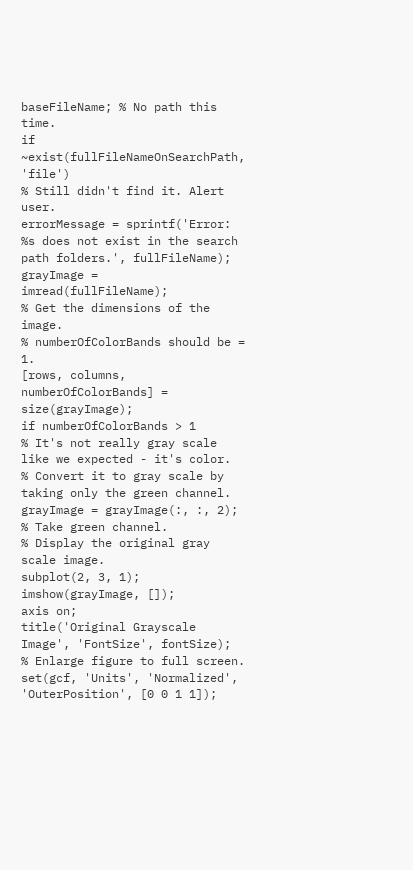baseFileName; % No path this time.
if ~exist(fullFileNameOnSearchPath, 'file')
% Still didn't find it. Alert user.
errorMessage = sprintf('Error: %s does not exist in the search path folders.', fullFileName);
grayImage = imread(fullFileName);
% Get the dimensions of the image.
% numberOfColorBands should be = 1.
[rows, columns, numberOfColorBands] = size(grayImage);
if numberOfColorBands > 1
% It's not really gray scale like we expected - it's color.
% Convert it to gray scale by taking only the green channel.
grayImage = grayImage(:, :, 2); % Take green channel.
% Display the original gray scale image.
subplot(2, 3, 1);
imshow(grayImage, []);
axis on;
title('Original Grayscale Image', 'FontSize', fontSize);
% Enlarge figure to full screen.
set(gcf, 'Units', 'Normalized', 'OuterPosition', [0 0 1 1]);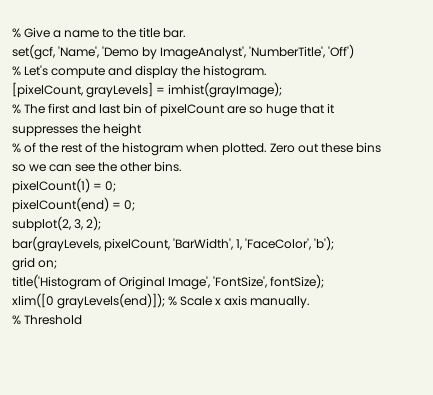% Give a name to the title bar.
set(gcf, 'Name', 'Demo by ImageAnalyst', 'NumberTitle', 'Off')
% Let's compute and display the histogram.
[pixelCount, grayLevels] = imhist(grayImage);
% The first and last bin of pixelCount are so huge that it suppresses the height
% of the rest of the histogram when plotted. Zero out these bins so we can see the other bins.
pixelCount(1) = 0;
pixelCount(end) = 0;
subplot(2, 3, 2);
bar(grayLevels, pixelCount, 'BarWidth', 1, 'FaceColor', 'b');
grid on;
title('Histogram of Original Image', 'FontSize', fontSize);
xlim([0 grayLevels(end)]); % Scale x axis manually.
% Threshold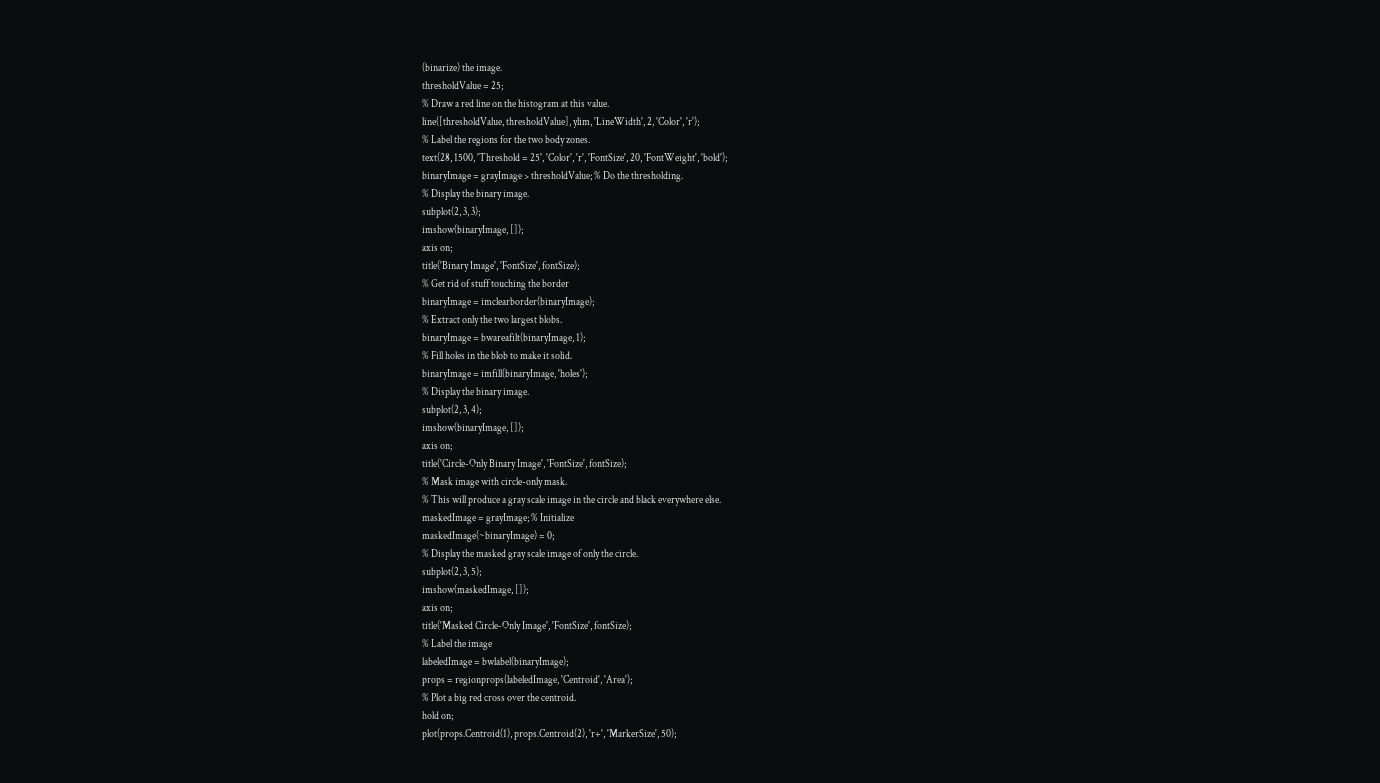(binarize) the image.
thresholdValue = 25;
% Draw a red line on the histogram at this value.
line([thresholdValue, thresholdValue], ylim, 'LineWidth', 2, 'Color', 'r');
% Label the regions for the two body zones.
text(28, 1500, 'Threshold = 25', 'Color', 'r', 'FontSize', 20, 'FontWeight', 'bold');
binaryImage = grayImage > thresholdValue; % Do the thresholding.
% Display the binary image.
subplot(2, 3, 3);
imshow(binaryImage, []);
axis on;
title('Binary Image', 'FontSize', fontSize);
% Get rid of stuff touching the border
binaryImage = imclearborder(binaryImage);
% Extract only the two largest blobs.
binaryImage = bwareafilt(binaryImage, 1);
% Fill holes in the blob to make it solid.
binaryImage = imfill(binaryImage, 'holes');
% Display the binary image.
subplot(2, 3, 4);
imshow(binaryImage, []);
axis on;
title('Circle-Only Binary Image', 'FontSize', fontSize);
% Mask image with circle-only mask.
% This will produce a gray scale image in the circle and black everywhere else.
maskedImage = grayImage; % Initialize
maskedImage(~binaryImage) = 0;
% Display the masked gray scale image of only the circle.
subplot(2, 3, 5);
imshow(maskedImage, []);
axis on;
title('Masked Circle-Only Image', 'FontSize', fontSize);
% Label the image
labeledImage = bwlabel(binaryImage);
props = regionprops(labeledImage, 'Centroid', 'Area');
% Plot a big red cross over the centroid.
hold on;
plot(props.Centroid(1), props.Centroid(2), 'r+', 'MarkerSize', 50);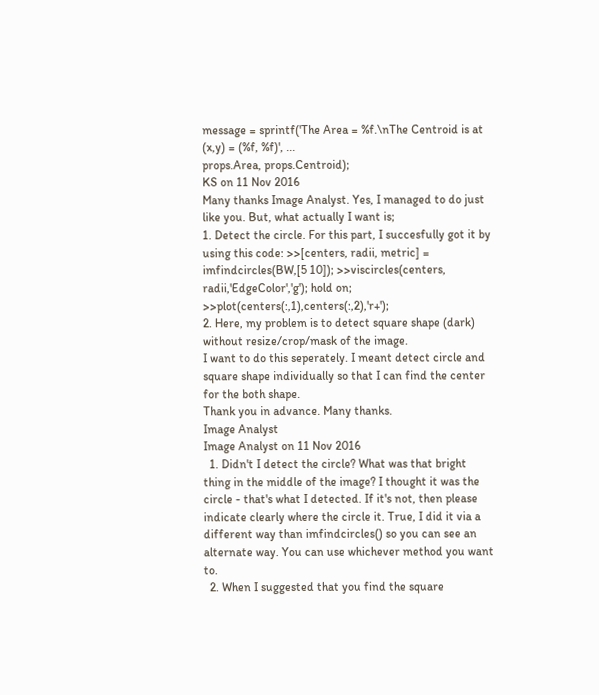message = sprintf('The Area = %f.\nThe Centroid is at (x,y) = (%f, %f)', ...
props.Area, props.Centroid);
KS on 11 Nov 2016
Many thanks Image Analyst. Yes, I managed to do just like you. But, what actually I want is;
1. Detect the circle. For this part, I succesfully got it by using this code: >>[centers, radii, metric] = imfindcircles(BW,[5 10]); >>viscircles(centers, radii,'EdgeColor','g'); hold on; >>plot(centers(:,1),centers(:,2),'r+');
2. Here, my problem is to detect square shape (dark) without resize/crop/mask of the image.
I want to do this seperately. I meant detect circle and square shape individually so that I can find the center for the both shape.
Thank you in advance. Many thanks.
Image Analyst
Image Analyst on 11 Nov 2016
  1. Didn't I detect the circle? What was that bright thing in the middle of the image? I thought it was the circle - that's what I detected. If it's not, then please indicate clearly where the circle it. True, I did it via a different way than imfindcircles() so you can see an alternate way. You can use whichever method you want to.
  2. When I suggested that you find the square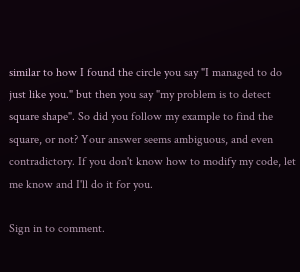similar to how I found the circle you say "I managed to do just like you." but then you say "my problem is to detect square shape". So did you follow my example to find the square, or not? Your answer seems ambiguous, and even contradictory. If you don't know how to modify my code, let me know and I'll do it for you.

Sign in to comment.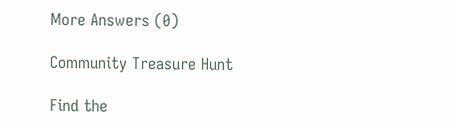More Answers (0)

Community Treasure Hunt

Find the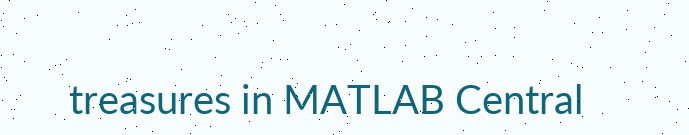treasures in MATLAB Central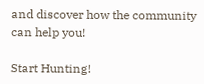and discover how the community can help you!

Start Hunting!